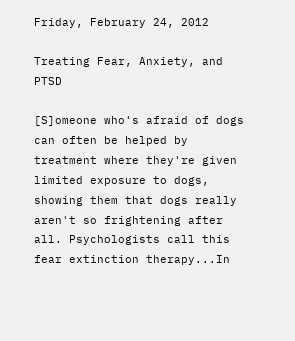Friday, February 24, 2012

Treating Fear, Anxiety, and PTSD

[S]omeone who's afraid of dogs can often be helped by treatment where they're given limited exposure to dogs, showing them that dogs really aren't so frightening after all. Psychologists call this fear extinction therapy...In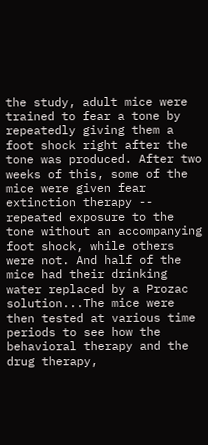the study, adult mice were trained to fear a tone by repeatedly giving them a foot shock right after the tone was produced. After two weeks of this, some of the mice were given fear extinction therapy -- repeated exposure to the tone without an accompanying foot shock, while others were not. And half of the mice had their drinking water replaced by a Prozac solution...The mice were then tested at various time periods to see how the behavioral therapy and the drug therapy,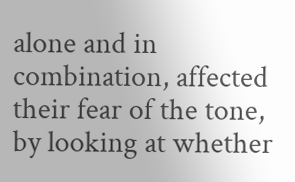alone and in combination, affected their fear of the tone, by looking at whether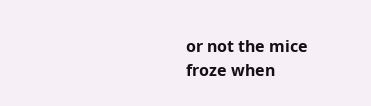or not the mice froze when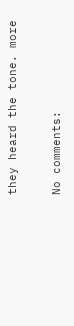they heard the tone. more

No comments: